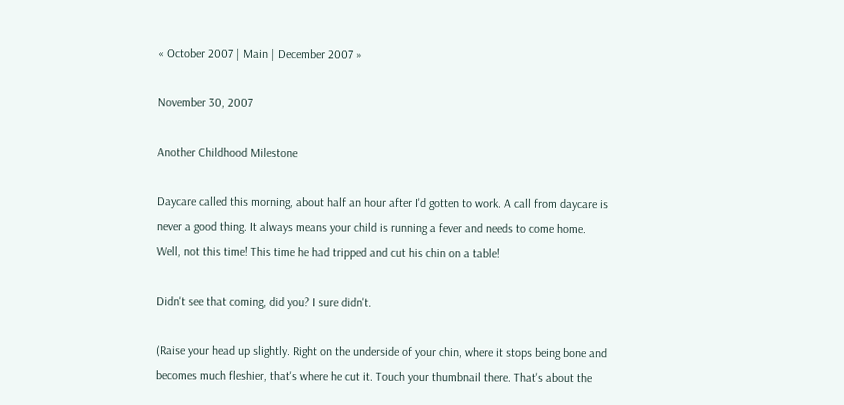« October 2007 | Main | December 2007 »

November 30, 2007

Another Childhood Milestone

Daycare called this morning, about half an hour after I'd gotten to work. A call from daycare is never a good thing. It always means your child is running a fever and needs to come home. Well, not this time! This time he had tripped and cut his chin on a table!

Didn't see that coming, did you? I sure didn't.

(Raise your head up slightly. Right on the underside of your chin, where it stops being bone and becomes much fleshier, that's where he cut it. Touch your thumbnail there. That's about the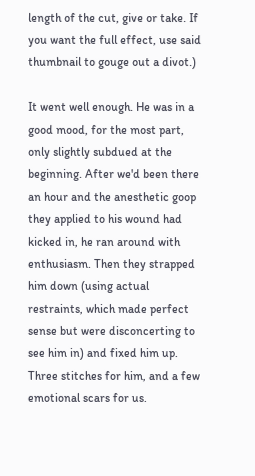length of the cut, give or take. If you want the full effect, use said thumbnail to gouge out a divot.)

It went well enough. He was in a good mood, for the most part, only slightly subdued at the beginning. After we'd been there an hour and the anesthetic goop they applied to his wound had kicked in, he ran around with enthusiasm. Then they strapped him down (using actual restraints, which made perfect sense but were disconcerting to see him in) and fixed him up. Three stitches for him, and a few emotional scars for us.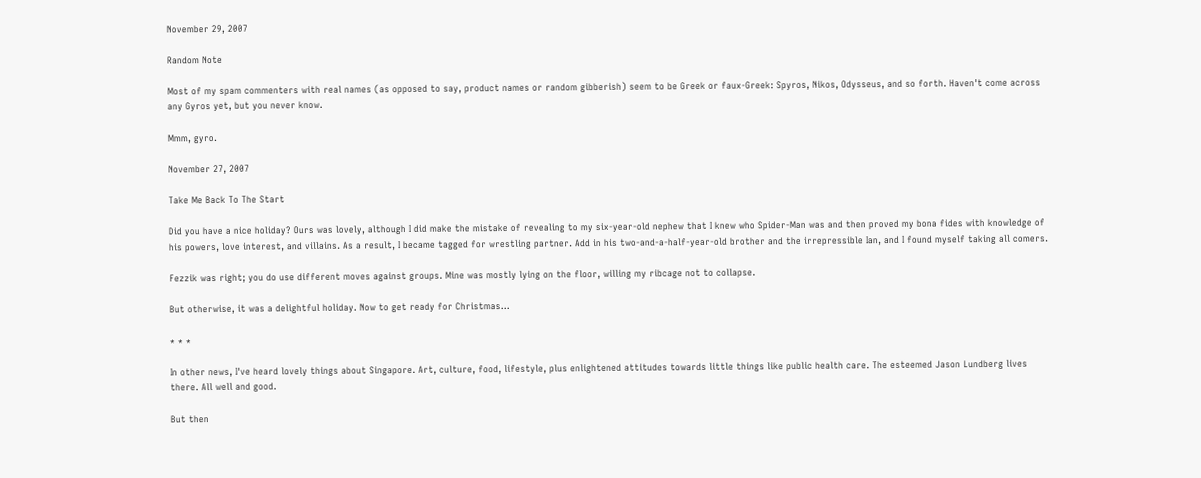November 29, 2007

Random Note

Most of my spam commenters with real names (as opposed to say, product names or random gibberish) seem to be Greek or faux-Greek: Spyros, Nikos, Odysseus, and so forth. Haven't come across any Gyros yet, but you never know.

Mmm, gyro.

November 27, 2007

Take Me Back To The Start

Did you have a nice holiday? Ours was lovely, although I did make the mistake of revealing to my six-year-old nephew that I knew who Spider-Man was and then proved my bona fides with knowledge of his powers, love interest, and villains. As a result, I became tagged for wrestling partner. Add in his two-and-a-half-year-old brother and the irrepressible Ian, and I found myself taking all comers.

Fezzik was right; you do use different moves against groups. Mine was mostly lying on the floor, willing my ribcage not to collapse.

But otherwise, it was a delightful holiday. Now to get ready for Christmas...

* * *

In other news, I've heard lovely things about Singapore. Art, culture, food, lifestyle, plus enlightened attitudes towards little things like public health care. The esteemed Jason Lundberg lives there. All well and good.

But then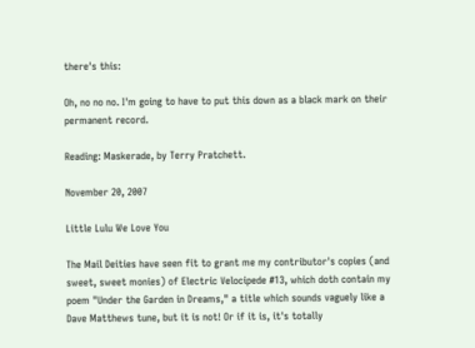there's this:

Oh, no no no. I'm going to have to put this down as a black mark on their permanent record.

Reading: Maskerade, by Terry Pratchett.

November 20, 2007

Little Lulu We Love You

The Mail Deities have seen fit to grant me my contributor's copies (and sweet, sweet monies) of Electric Velocipede #13, which doth contain my poem "Under the Garden in Dreams," a title which sounds vaguely like a Dave Matthews tune, but it is not! Or if it is, it's totally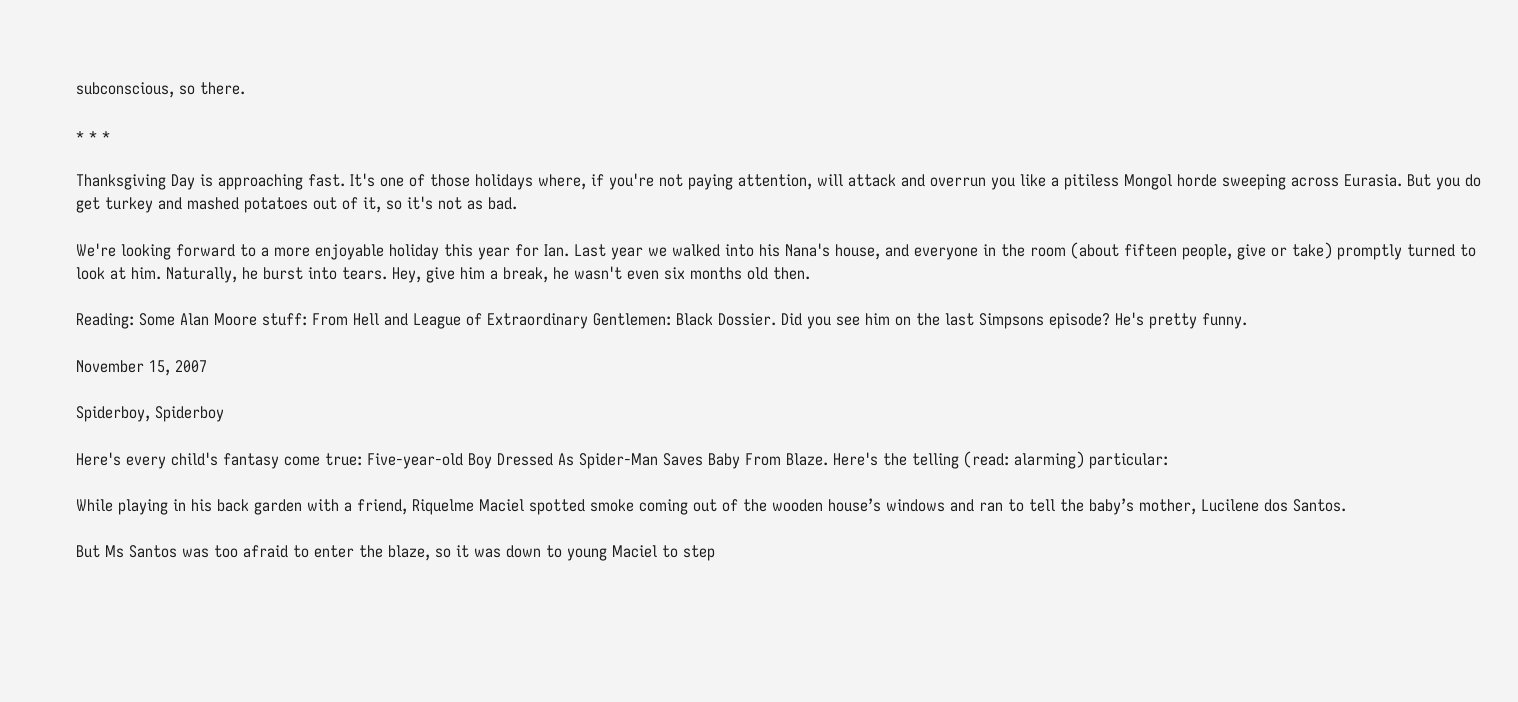subconscious, so there.

* * *

Thanksgiving Day is approaching fast. It's one of those holidays where, if you're not paying attention, will attack and overrun you like a pitiless Mongol horde sweeping across Eurasia. But you do get turkey and mashed potatoes out of it, so it's not as bad.

We're looking forward to a more enjoyable holiday this year for Ian. Last year we walked into his Nana's house, and everyone in the room (about fifteen people, give or take) promptly turned to look at him. Naturally, he burst into tears. Hey, give him a break, he wasn't even six months old then.

Reading: Some Alan Moore stuff: From Hell and League of Extraordinary Gentlemen: Black Dossier. Did you see him on the last Simpsons episode? He's pretty funny.

November 15, 2007

Spiderboy, Spiderboy

Here's every child's fantasy come true: Five-year-old Boy Dressed As Spider-Man Saves Baby From Blaze. Here's the telling (read: alarming) particular:

While playing in his back garden with a friend, Riquelme Maciel spotted smoke coming out of the wooden house’s windows and ran to tell the baby’s mother, Lucilene dos Santos.

But Ms Santos was too afraid to enter the blaze, so it was down to young Maciel to step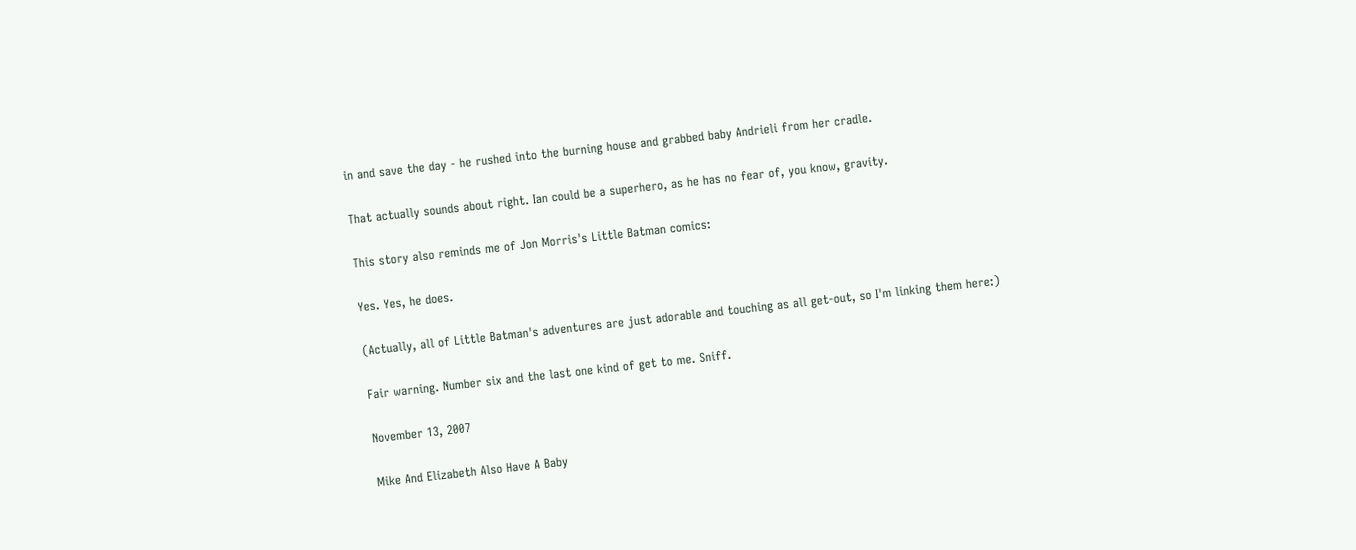in and save the day - he rushed into the burning house and grabbed baby Andrieli from her cradle.

That actually sounds about right. Ian could be a superhero, as he has no fear of, you know, gravity.

This story also reminds me of Jon Morris's Little Batman comics:

Yes. Yes, he does.

(Actually, all of Little Batman's adventures are just adorable and touching as all get-out, so I'm linking them here:)

Fair warning. Number six and the last one kind of get to me. Sniff.

November 13, 2007

Mike And Elizabeth Also Have A Baby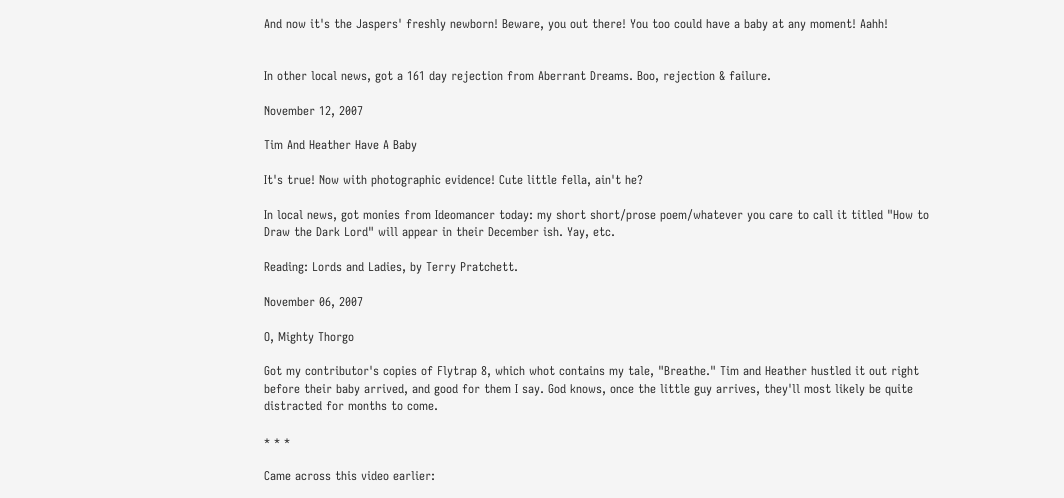And now it's the Jaspers' freshly newborn! Beware, you out there! You too could have a baby at any moment! Aahh!


In other local news, got a 161 day rejection from Aberrant Dreams. Boo, rejection & failure.

November 12, 2007

Tim And Heather Have A Baby

It's true! Now with photographic evidence! Cute little fella, ain't he?

In local news, got monies from Ideomancer today: my short short/prose poem/whatever you care to call it titled "How to Draw the Dark Lord" will appear in their December ish. Yay, etc.

Reading: Lords and Ladies, by Terry Pratchett.

November 06, 2007

O, Mighty Thorgo

Got my contributor's copies of Flytrap 8, which whot contains my tale, "Breathe." Tim and Heather hustled it out right before their baby arrived, and good for them I say. God knows, once the little guy arrives, they'll most likely be quite distracted for months to come.

* * *

Came across this video earlier: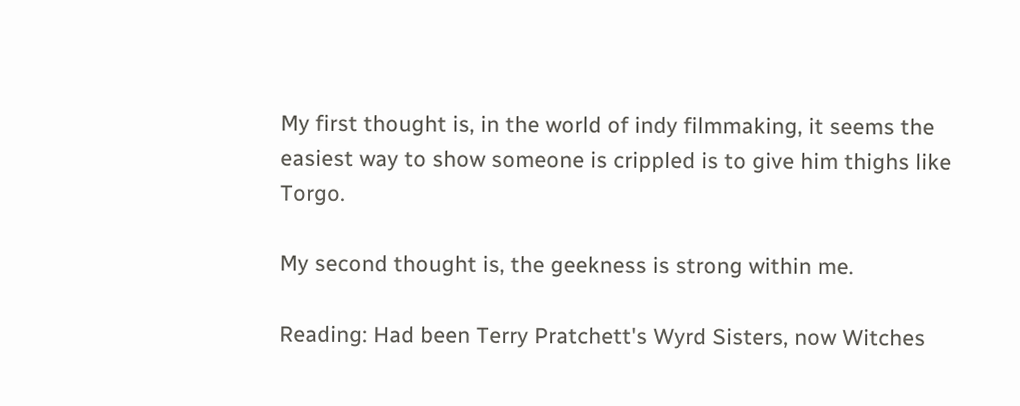My first thought is, in the world of indy filmmaking, it seems the easiest way to show someone is crippled is to give him thighs like Torgo.

My second thought is, the geekness is strong within me.

Reading: Had been Terry Pratchett's Wyrd Sisters, now Witches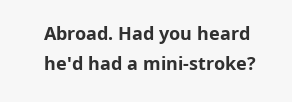Abroad. Had you heard he'd had a mini-stroke?